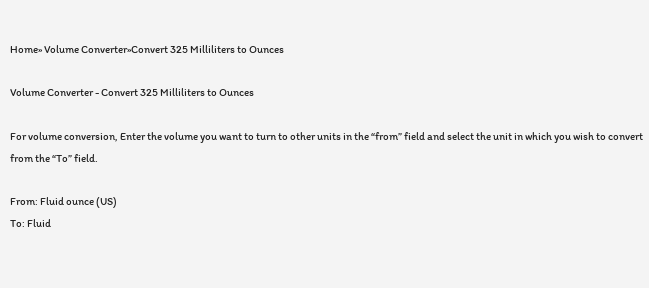Home» Volume Converter»Convert 325 Milliliters to Ounces

Volume Converter - Convert 325 Milliliters to Ounces

For volume conversion, Enter the volume you want to turn to other units in the “from” field and select the unit in which you wish to convert from the “To” field.

From: Fluid ounce (US)
To: Fluid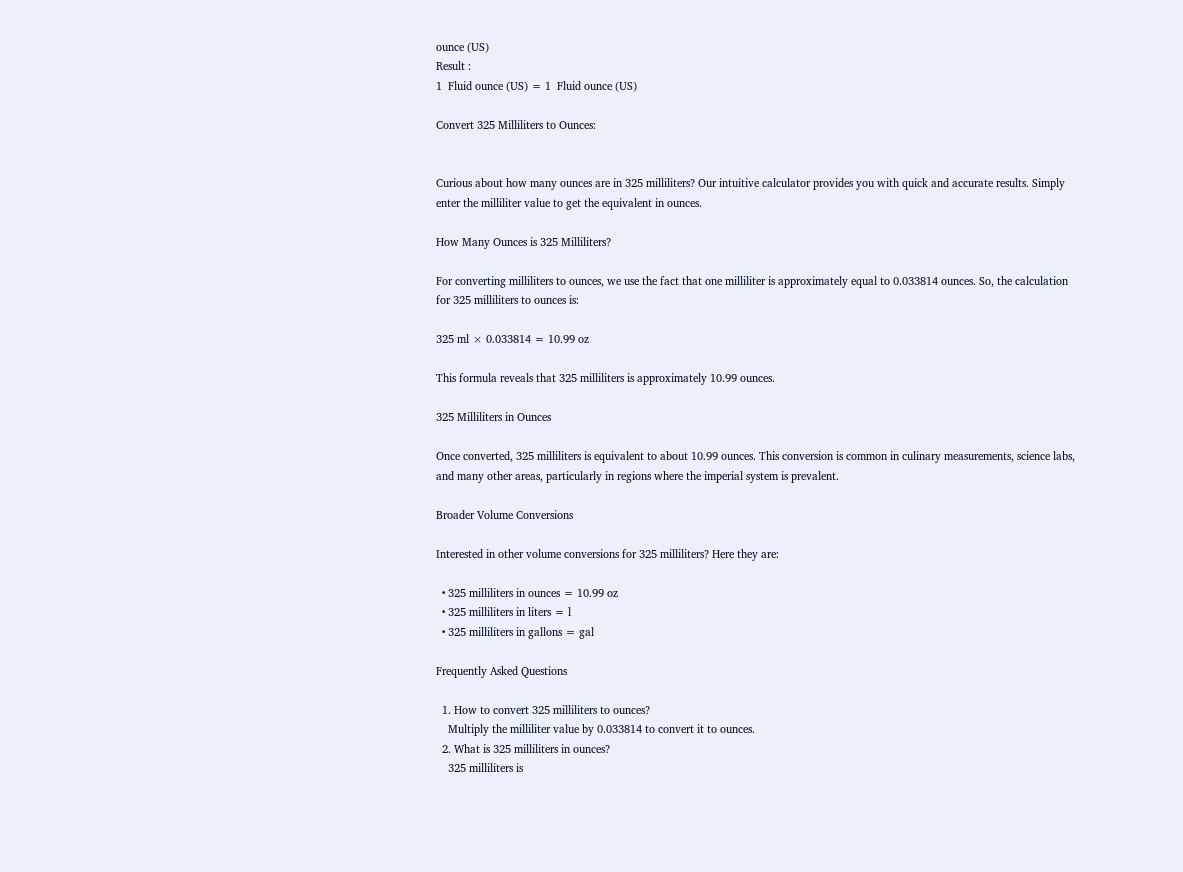ounce (US)
Result :
1  Fluid ounce (US) = 1  Fluid ounce (US)

Convert 325 Milliliters to Ounces:


Curious about how many ounces are in 325 milliliters? Our intuitive calculator provides you with quick and accurate results. Simply enter the milliliter value to get the equivalent in ounces.

How Many Ounces is 325 Milliliters?

For converting milliliters to ounces, we use the fact that one milliliter is approximately equal to 0.033814 ounces. So, the calculation for 325 milliliters to ounces is:

325 ml × 0.033814 = 10.99 oz

This formula reveals that 325 milliliters is approximately 10.99 ounces.

325 Milliliters in Ounces

Once converted, 325 milliliters is equivalent to about 10.99 ounces. This conversion is common in culinary measurements, science labs, and many other areas, particularly in regions where the imperial system is prevalent.

Broader Volume Conversions

Interested in other volume conversions for 325 milliliters? Here they are:

  • 325 milliliters in ounces = 10.99 oz
  • 325 milliliters in liters = l
  • 325 milliliters in gallons = gal

Frequently Asked Questions

  1. How to convert 325 milliliters to ounces?
    Multiply the milliliter value by 0.033814 to convert it to ounces.
  2. What is 325 milliliters in ounces?
    325 milliliters is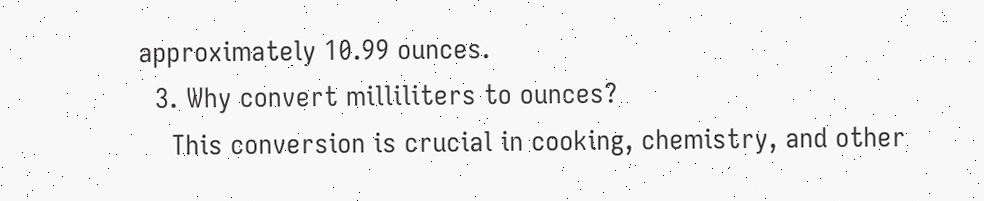approximately 10.99 ounces.
  3. Why convert milliliters to ounces?
    This conversion is crucial in cooking, chemistry, and other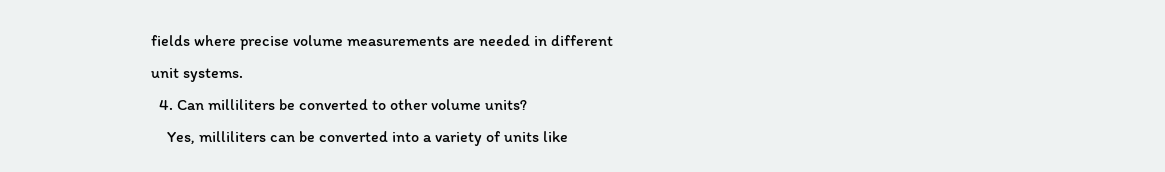fields where precise volume measurements are needed in different unit systems.
  4. Can milliliters be converted to other volume units?
    Yes, milliliters can be converted into a variety of units like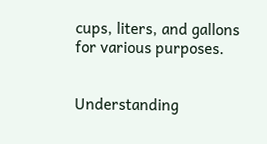cups, liters, and gallons for various purposes.


Understanding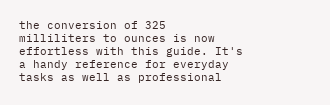the conversion of 325 milliliters to ounces is now effortless with this guide. It's a handy reference for everyday tasks as well as professional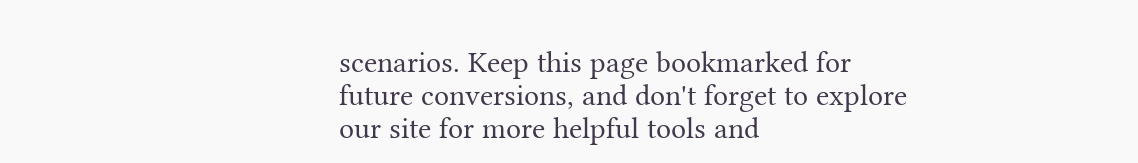scenarios. Keep this page bookmarked for future conversions, and don't forget to explore our site for more helpful tools and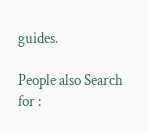guides.

People also Search for :